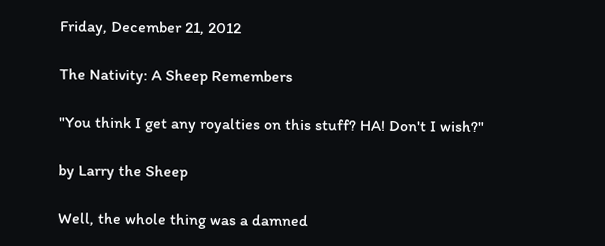Friday, December 21, 2012

The Nativity: A Sheep Remembers

"You think I get any royalties on this stuff? HA! Don't I wish?"

by Larry the Sheep

Well, the whole thing was a damned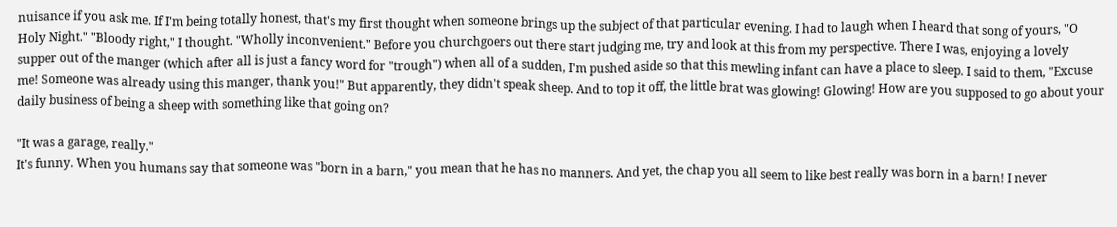nuisance if you ask me. If I'm being totally honest, that's my first thought when someone brings up the subject of that particular evening. I had to laugh when I heard that song of yours, "O Holy Night." "Bloody right," I thought. "Wholly inconvenient." Before you churchgoers out there start judging me, try and look at this from my perspective. There I was, enjoying a lovely supper out of the manger (which after all is just a fancy word for "trough") when all of a sudden, I'm pushed aside so that this mewling infant can have a place to sleep. I said to them, "Excuse me! Someone was already using this manger, thank you!" But apparently, they didn't speak sheep. And to top it off, the little brat was glowing! Glowing! How are you supposed to go about your daily business of being a sheep with something like that going on?

"It was a garage, really."
It's funny. When you humans say that someone was "born in a barn," you mean that he has no manners. And yet, the chap you all seem to like best really was born in a barn! I never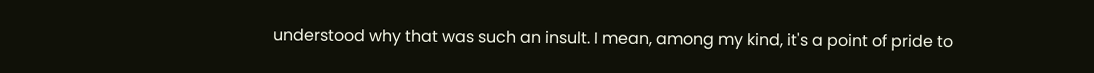understood why that was such an insult. I mean, among my kind, it's a point of pride to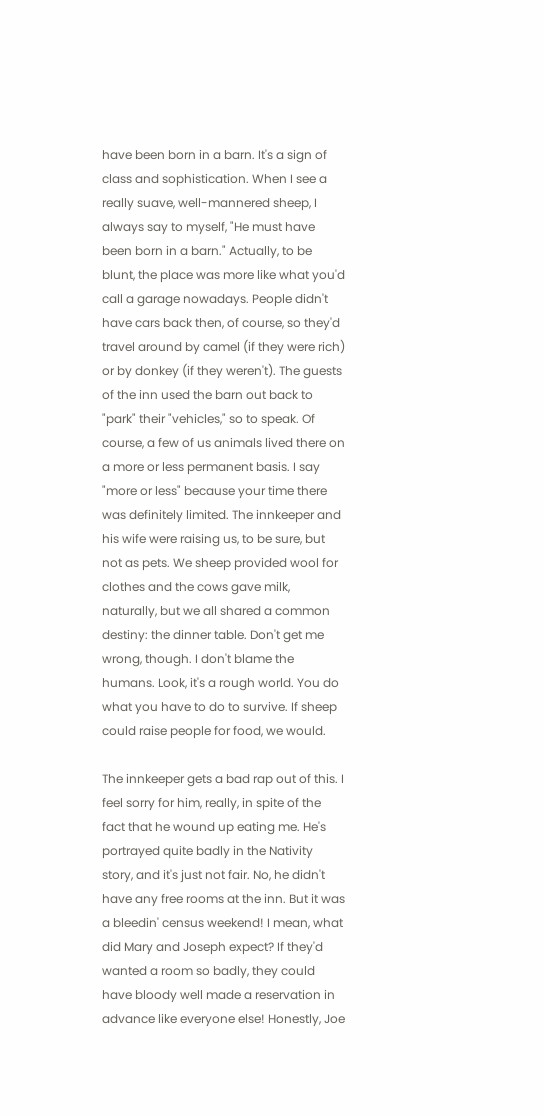have been born in a barn. It's a sign of class and sophistication. When I see a really suave, well-mannered sheep, I always say to myself, "He must have been born in a barn." Actually, to be blunt, the place was more like what you'd call a garage nowadays. People didn't have cars back then, of course, so they'd travel around by camel (if they were rich) or by donkey (if they weren't). The guests of the inn used the barn out back to "park" their "vehicles," so to speak. Of course, a few of us animals lived there on a more or less permanent basis. I say "more or less" because your time there was definitely limited. The innkeeper and his wife were raising us, to be sure, but not as pets. We sheep provided wool for clothes and the cows gave milk, naturally, but we all shared a common destiny: the dinner table. Don't get me wrong, though. I don't blame the humans. Look, it's a rough world. You do what you have to do to survive. If sheep could raise people for food, we would.

The innkeeper gets a bad rap out of this. I feel sorry for him, really, in spite of the fact that he wound up eating me. He's portrayed quite badly in the Nativity story, and it's just not fair. No, he didn't have any free rooms at the inn. But it was a bleedin' census weekend! I mean, what did Mary and Joseph expect? If they'd wanted a room so badly, they could have bloody well made a reservation in advance like everyone else! Honestly, Joe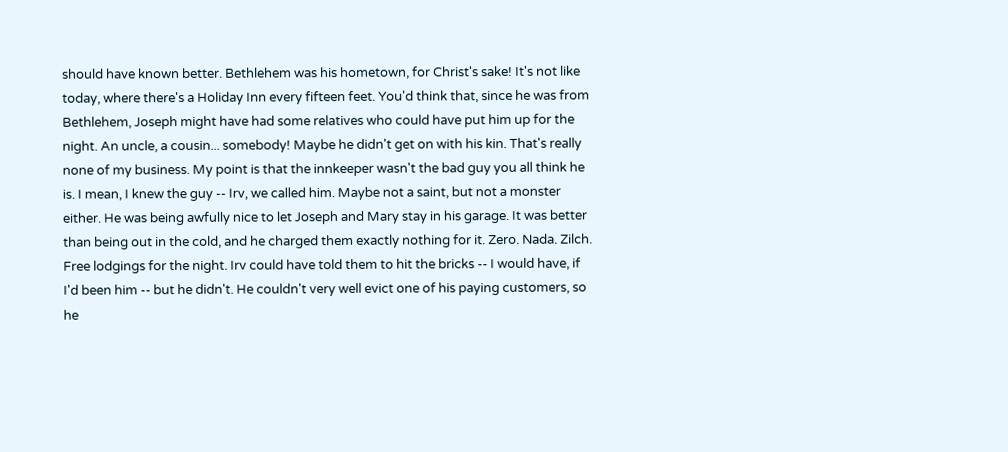should have known better. Bethlehem was his hometown, for Christ's sake! It's not like today, where there's a Holiday Inn every fifteen feet. You'd think that, since he was from Bethlehem, Joseph might have had some relatives who could have put him up for the night. An uncle, a cousin... somebody! Maybe he didn't get on with his kin. That's really none of my business. My point is that the innkeeper wasn't the bad guy you all think he is. I mean, I knew the guy -- Irv, we called him. Maybe not a saint, but not a monster either. He was being awfully nice to let Joseph and Mary stay in his garage. It was better than being out in the cold, and he charged them exactly nothing for it. Zero. Nada. Zilch. Free lodgings for the night. Irv could have told them to hit the bricks -- I would have, if I'd been him -- but he didn't. He couldn't very well evict one of his paying customers, so he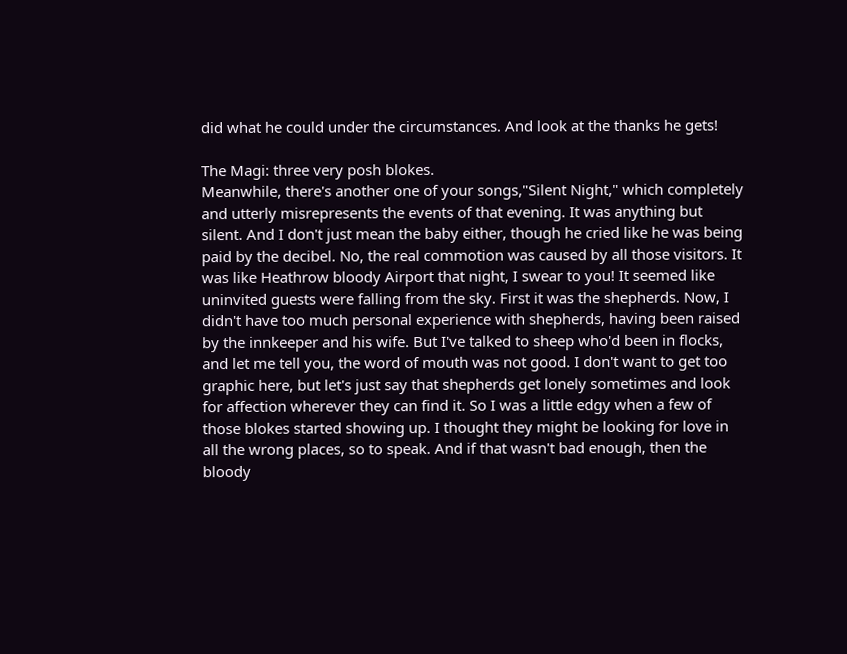did what he could under the circumstances. And look at the thanks he gets!

The Magi: three very posh blokes.
Meanwhile, there's another one of your songs,"Silent Night," which completely and utterly misrepresents the events of that evening. It was anything but silent. And I don't just mean the baby either, though he cried like he was being paid by the decibel. No, the real commotion was caused by all those visitors. It was like Heathrow bloody Airport that night, I swear to you! It seemed like uninvited guests were falling from the sky. First it was the shepherds. Now, I didn't have too much personal experience with shepherds, having been raised by the innkeeper and his wife. But I've talked to sheep who'd been in flocks, and let me tell you, the word of mouth was not good. I don't want to get too graphic here, but let's just say that shepherds get lonely sometimes and look for affection wherever they can find it. So I was a little edgy when a few of those blokes started showing up. I thought they might be looking for love in all the wrong places, so to speak. And if that wasn't bad enough, then the bloody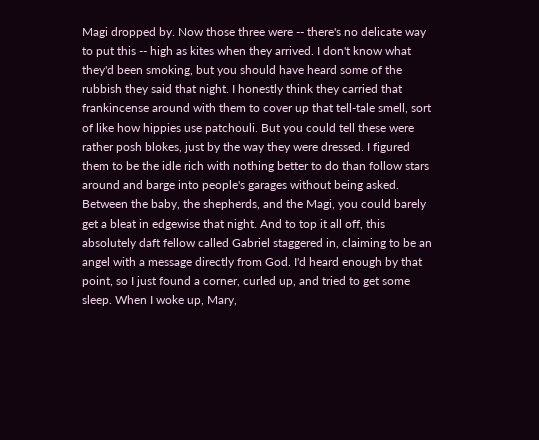Magi dropped by. Now those three were -- there's no delicate way to put this -- high as kites when they arrived. I don't know what they'd been smoking, but you should have heard some of the rubbish they said that night. I honestly think they carried that frankincense around with them to cover up that tell-tale smell, sort of like how hippies use patchouli. But you could tell these were rather posh blokes, just by the way they were dressed. I figured them to be the idle rich with nothing better to do than follow stars around and barge into people's garages without being asked. Between the baby, the shepherds, and the Magi, you could barely get a bleat in edgewise that night. And to top it all off, this absolutely daft fellow called Gabriel staggered in, claiming to be an angel with a message directly from God. I'd heard enough by that point, so I just found a corner, curled up, and tried to get some sleep. When I woke up, Mary,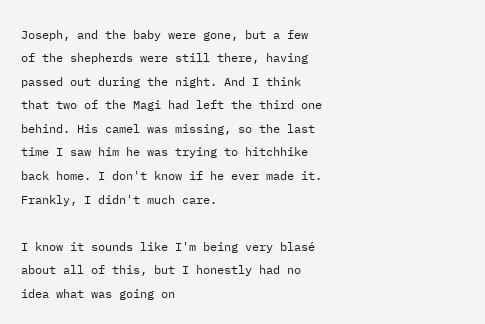Joseph, and the baby were gone, but a few of the shepherds were still there, having passed out during the night. And I think that two of the Magi had left the third one behind. His camel was missing, so the last time I saw him he was trying to hitchhike back home. I don't know if he ever made it. Frankly, I didn't much care.

I know it sounds like I'm being very blasé about all of this, but I honestly had no idea what was going on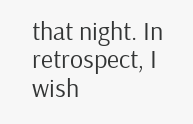that night. In retrospect, I wish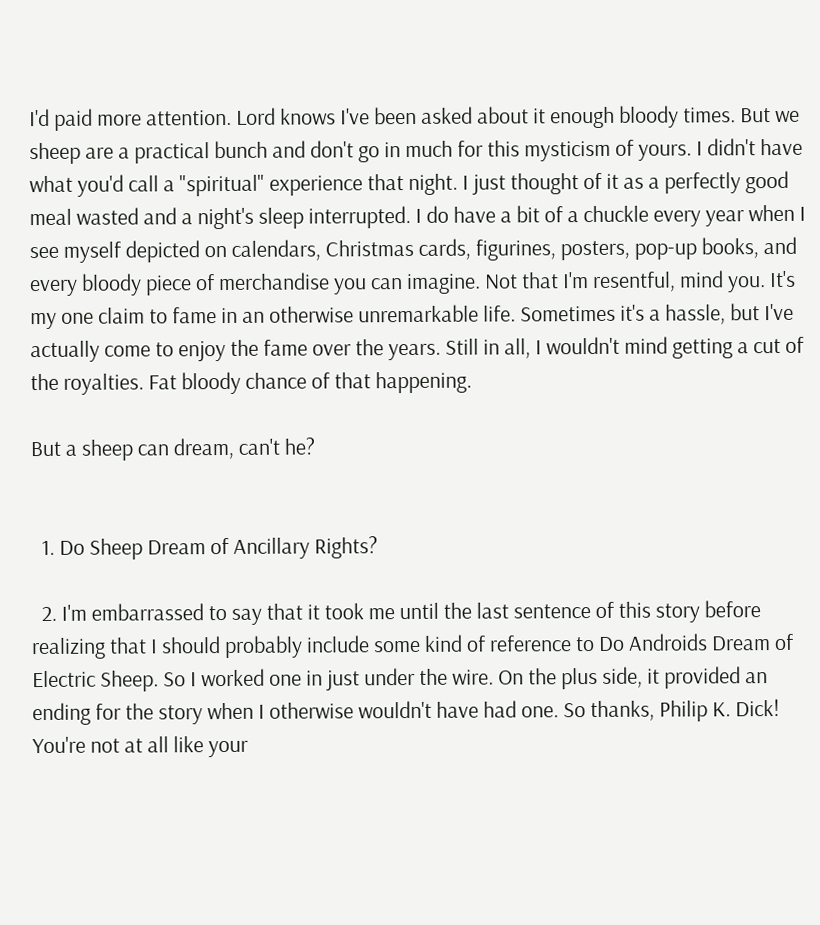I'd paid more attention. Lord knows I've been asked about it enough bloody times. But we sheep are a practical bunch and don't go in much for this mysticism of yours. I didn't have what you'd call a "spiritual" experience that night. I just thought of it as a perfectly good meal wasted and a night's sleep interrupted. I do have a bit of a chuckle every year when I see myself depicted on calendars, Christmas cards, figurines, posters, pop-up books, and every bloody piece of merchandise you can imagine. Not that I'm resentful, mind you. It's my one claim to fame in an otherwise unremarkable life. Sometimes it's a hassle, but I've actually come to enjoy the fame over the years. Still in all, I wouldn't mind getting a cut of the royalties. Fat bloody chance of that happening.

But a sheep can dream, can't he?


  1. Do Sheep Dream of Ancillary Rights?

  2. I'm embarrassed to say that it took me until the last sentence of this story before realizing that I should probably include some kind of reference to Do Androids Dream of Electric Sheep. So I worked one in just under the wire. On the plus side, it provided an ending for the story when I otherwise wouldn't have had one. So thanks, Philip K. Dick! You're not at all like your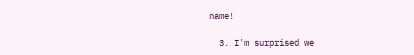name!

  3. I'm surprised we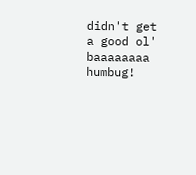didn't get a good ol' baaaaaaaa humbug!